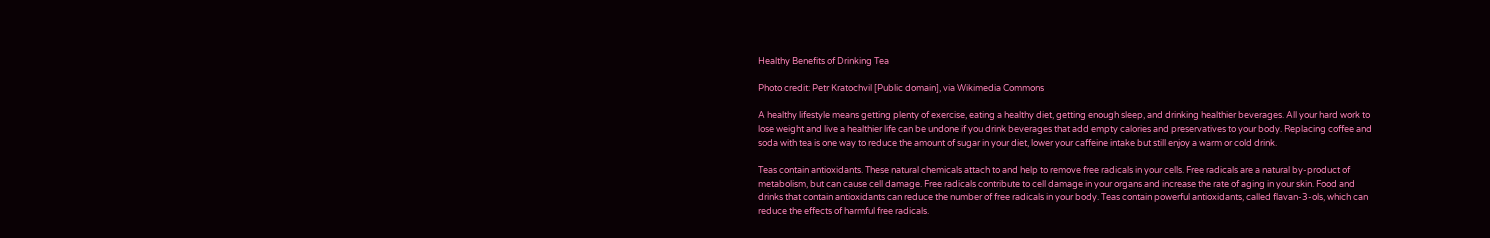Healthy Benefits of Drinking Tea

Photo credit: Petr Kratochvil [Public domain], via Wikimedia Commons

A healthy lifestyle means getting plenty of exercise, eating a healthy diet, getting enough sleep, and drinking healthier beverages. All your hard work to lose weight and live a healthier life can be undone if you drink beverages that add empty calories and preservatives to your body. Replacing coffee and soda with tea is one way to reduce the amount of sugar in your diet, lower your caffeine intake but still enjoy a warm or cold drink.

Teas contain antioxidants. These natural chemicals attach to and help to remove free radicals in your cells. Free radicals are a natural by-product of metabolism, but can cause cell damage. Free radicals contribute to cell damage in your organs and increase the rate of aging in your skin. Food and drinks that contain antioxidants can reduce the number of free radicals in your body. Teas contain powerful antioxidants, called flavan-3-ols, which can reduce the effects of harmful free radicals.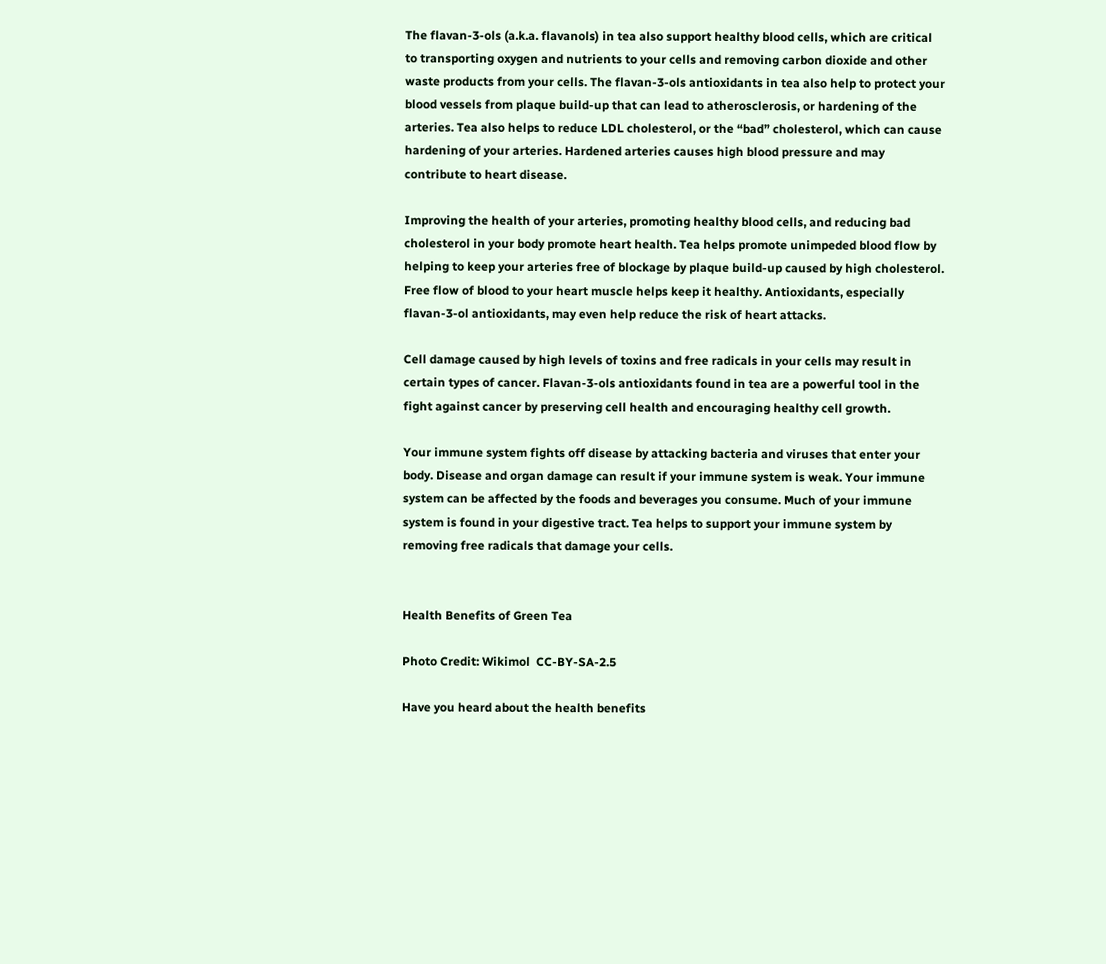The flavan-3-ols (a.k.a. flavanols) in tea also support healthy blood cells, which are critical to transporting oxygen and nutrients to your cells and removing carbon dioxide and other waste products from your cells. The flavan-3-ols antioxidants in tea also help to protect your blood vessels from plaque build-up that can lead to atherosclerosis, or hardening of the arteries. Tea also helps to reduce LDL cholesterol, or the “bad” cholesterol, which can cause hardening of your arteries. Hardened arteries causes high blood pressure and may contribute to heart disease.

Improving the health of your arteries, promoting healthy blood cells, and reducing bad cholesterol in your body promote heart health. Tea helps promote unimpeded blood flow by helping to keep your arteries free of blockage by plaque build-up caused by high cholesterol. Free flow of blood to your heart muscle helps keep it healthy. Antioxidants, especially flavan-3-ol antioxidants, may even help reduce the risk of heart attacks.

Cell damage caused by high levels of toxins and free radicals in your cells may result in certain types of cancer. Flavan-3-ols antioxidants found in tea are a powerful tool in the fight against cancer by preserving cell health and encouraging healthy cell growth.

Your immune system fights off disease by attacking bacteria and viruses that enter your body. Disease and organ damage can result if your immune system is weak. Your immune system can be affected by the foods and beverages you consume. Much of your immune system is found in your digestive tract. Tea helps to support your immune system by removing free radicals that damage your cells.


Health Benefits of Green Tea

Photo Credit: Wikimol  CC-BY-SA-2.5

Have you heard about the health benefits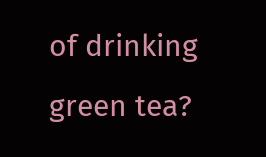of drinking green tea?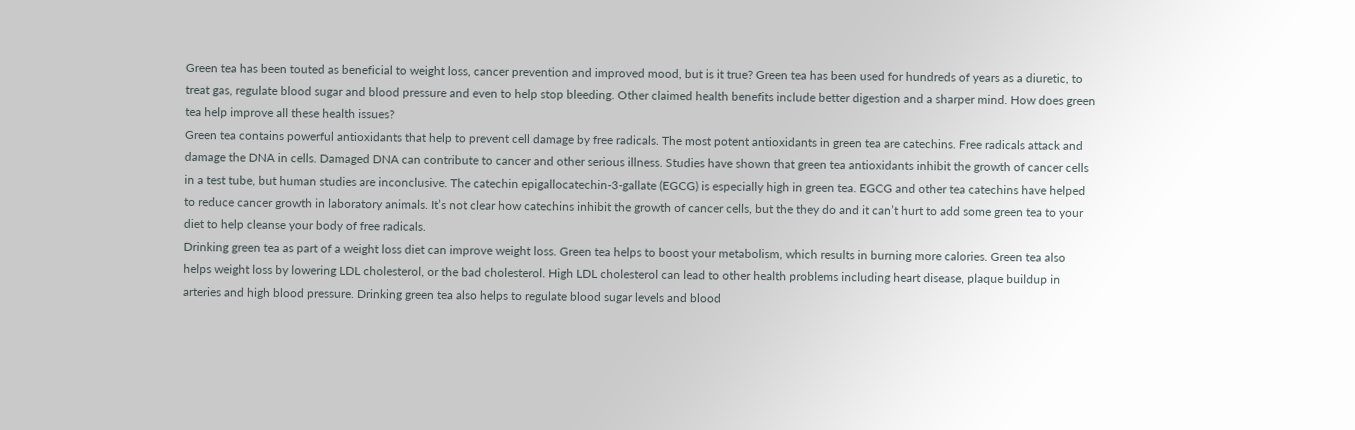Green tea has been touted as beneficial to weight loss, cancer prevention and improved mood, but is it true? Green tea has been used for hundreds of years as a diuretic, to treat gas, regulate blood sugar and blood pressure and even to help stop bleeding. Other claimed health benefits include better digestion and a sharper mind. How does green tea help improve all these health issues?
Green tea contains powerful antioxidants that help to prevent cell damage by free radicals. The most potent antioxidants in green tea are catechins. Free radicals attack and damage the DNA in cells. Damaged DNA can contribute to cancer and other serious illness. Studies have shown that green tea antioxidants inhibit the growth of cancer cells in a test tube, but human studies are inconclusive. The catechin epigallocatechin-3-gallate (EGCG) is especially high in green tea. EGCG and other tea catechins have helped to reduce cancer growth in laboratory animals. It’s not clear how catechins inhibit the growth of cancer cells, but the they do and it can’t hurt to add some green tea to your diet to help cleanse your body of free radicals.
Drinking green tea as part of a weight loss diet can improve weight loss. Green tea helps to boost your metabolism, which results in burning more calories. Green tea also helps weight loss by lowering LDL cholesterol, or the bad cholesterol. High LDL cholesterol can lead to other health problems including heart disease, plaque buildup in arteries and high blood pressure. Drinking green tea also helps to regulate blood sugar levels and blood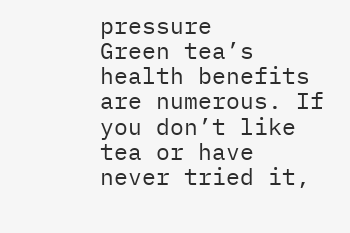pressure
Green tea’s health benefits are numerous. If you don’t like tea or have never tried it,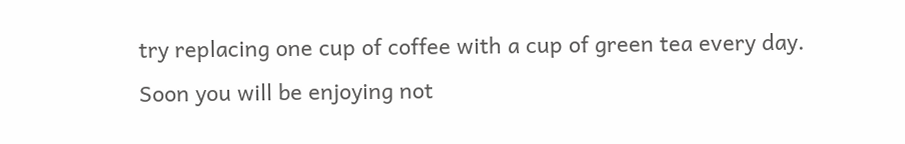try replacing one cup of coffee with a cup of green tea every day. Soon you will be enjoying not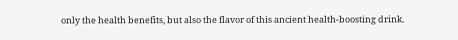only the health benefits, but also the flavor of this ancient health-boosting drink.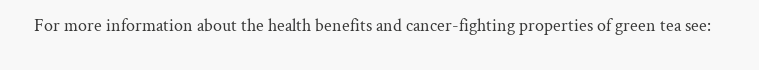For more information about the health benefits and cancer-fighting properties of green tea see: